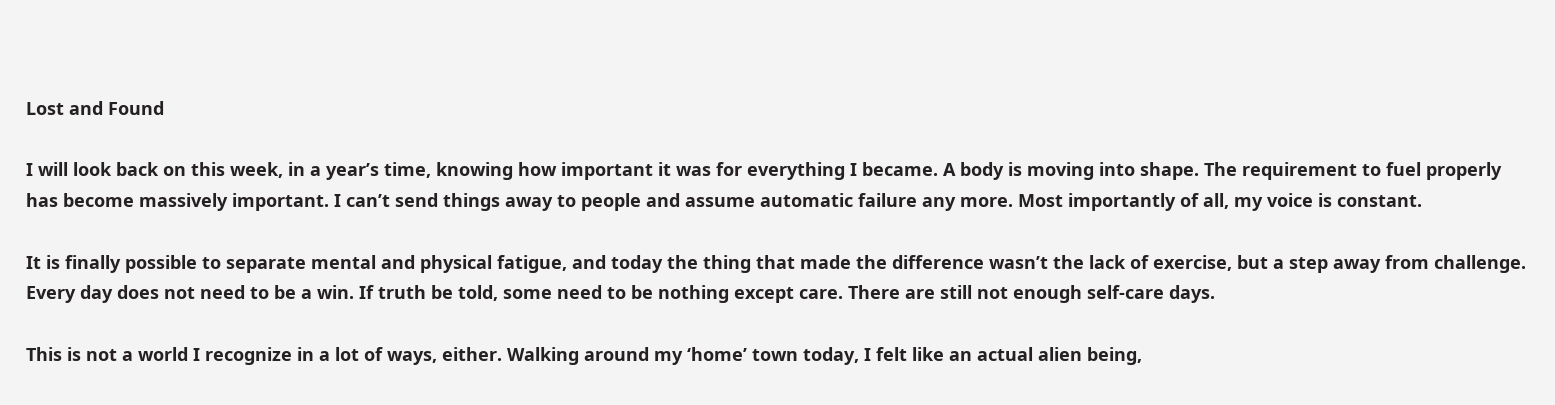Lost and Found

I will look back on this week, in a year’s time, knowing how important it was for everything I became. A body is moving into shape. The requirement to fuel properly has become massively important. I can’t send things away to people and assume automatic failure any more. Most importantly of all, my voice is constant.

It is finally possible to separate mental and physical fatigue, and today the thing that made the difference wasn’t the lack of exercise, but a step away from challenge. Every day does not need to be a win. If truth be told, some need to be nothing except care. There are still not enough self-care days.

This is not a world I recognize in a lot of ways, either. Walking around my ‘home’ town today, I felt like an actual alien being,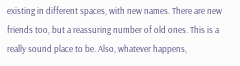existing in different spaces, with new names. There are new friends too, but a reassuring number of old ones. This is a really sound place to be. Also, whatever happens,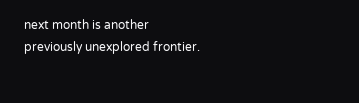next month is another previously unexplored frontier.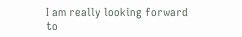I am really looking forward to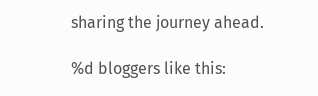sharing the journey ahead.

%d bloggers like this: